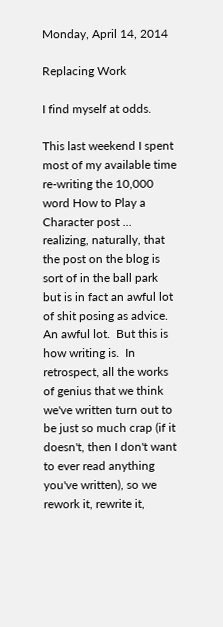Monday, April 14, 2014

Replacing Work

I find myself at odds.

This last weekend I spent most of my available time re-writing the 10,000 word How to Play a Character post ... realizing, naturally, that the post on the blog is sort of in the ball park but is in fact an awful lot of shit posing as advice.  An awful lot.  But this is how writing is.  In retrospect, all the works of genius that we think we've written turn out to be just so much crap (if it doesn't, then I don't want to ever read anything you've written), so we rework it, rewrite it,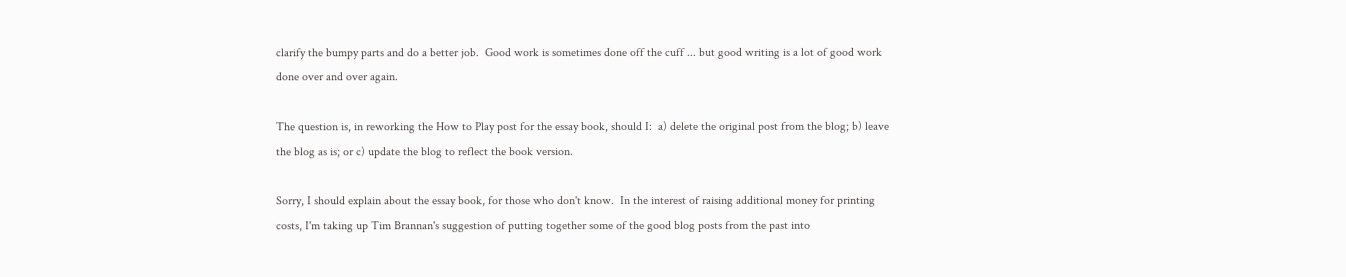clarify the bumpy parts and do a better job.  Good work is sometimes done off the cuff ... but good writing is a lot of good work done over and over again.

The question is, in reworking the How to Play post for the essay book, should I:  a) delete the original post from the blog; b) leave the blog as is; or c) update the blog to reflect the book version.

Sorry, I should explain about the essay book, for those who don't know.  In the interest of raising additional money for printing costs, I'm taking up Tim Brannan's suggestion of putting together some of the good blog posts from the past into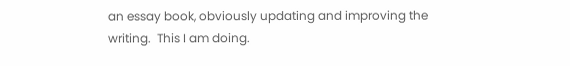an essay book, obviously updating and improving the writing.  This I am doing.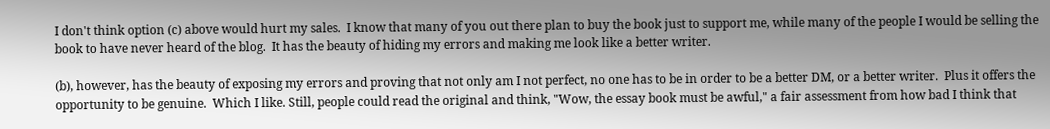I don't think option (c) above would hurt my sales.  I know that many of you out there plan to buy the book just to support me, while many of the people I would be selling the book to have never heard of the blog.  It has the beauty of hiding my errors and making me look like a better writer.

(b), however, has the beauty of exposing my errors and proving that not only am I not perfect, no one has to be in order to be a better DM, or a better writer.  Plus it offers the opportunity to be genuine.  Which I like. Still, people could read the original and think, "Wow, the essay book must be awful," a fair assessment from how bad I think that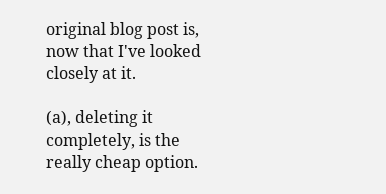original blog post is, now that I've looked closely at it.

(a), deleting it completely, is the really cheap option.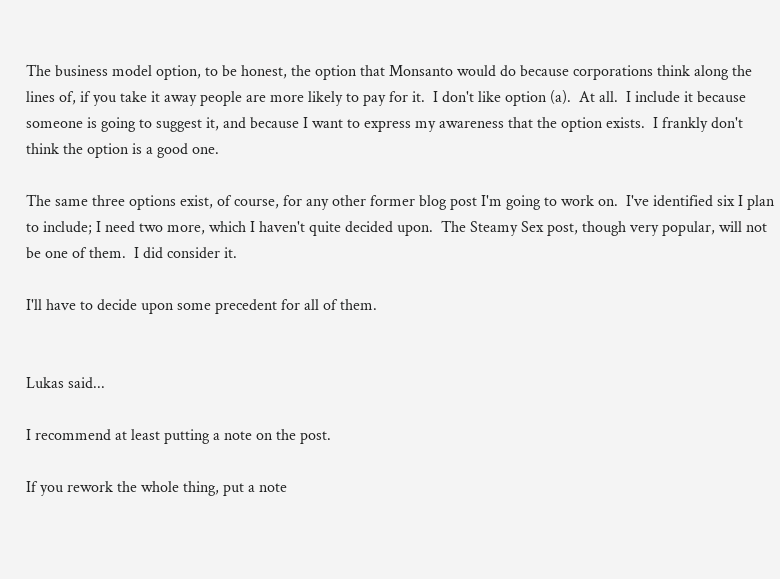The business model option, to be honest, the option that Monsanto would do because corporations think along the lines of, if you take it away people are more likely to pay for it.  I don't like option (a).  At all.  I include it because someone is going to suggest it, and because I want to express my awareness that the option exists.  I frankly don't think the option is a good one.

The same three options exist, of course, for any other former blog post I'm going to work on.  I've identified six I plan to include; I need two more, which I haven't quite decided upon.  The Steamy Sex post, though very popular, will not be one of them.  I did consider it.

I'll have to decide upon some precedent for all of them.


Lukas said...

I recommend at least putting a note on the post.

If you rework the whole thing, put a note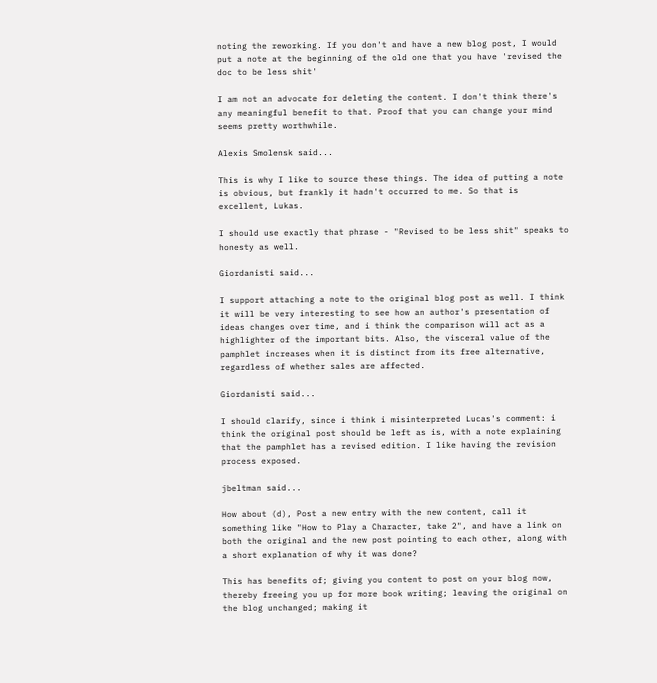noting the reworking. If you don't and have a new blog post, I would put a note at the beginning of the old one that you have 'revised the doc to be less shit'

I am not an advocate for deleting the content. I don't think there's any meaningful benefit to that. Proof that you can change your mind seems pretty worthwhile.

Alexis Smolensk said...

This is why I like to source these things. The idea of putting a note is obvious, but frankly it hadn't occurred to me. So that is excellent, Lukas.

I should use exactly that phrase - "Revised to be less shit" speaks to honesty as well.

Giordanisti said...

I support attaching a note to the original blog post as well. I think it will be very interesting to see how an author's presentation of ideas changes over time, and i think the comparison will act as a highlighter of the important bits. Also, the visceral value of the pamphlet increases when it is distinct from its free alternative, regardless of whether sales are affected.

Giordanisti said...

I should clarify, since i think i misinterpreted Lucas's comment: i think the original post should be left as is, with a note explaining that the pamphlet has a revised edition. I like having the revision process exposed.

jbeltman said...

How about (d), Post a new entry with the new content, call it something like "How to Play a Character, take 2", and have a link on both the original and the new post pointing to each other, along with a short explanation of why it was done?

This has benefits of; giving you content to post on your blog now, thereby freeing you up for more book writing; leaving the original on the blog unchanged; making it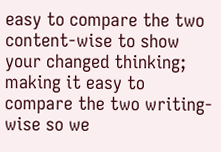easy to compare the two content-wise to show your changed thinking; making it easy to compare the two writing-wise so we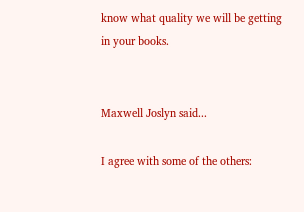know what quality we will be getting in your books.


Maxwell Joslyn said...

I agree with some of the others: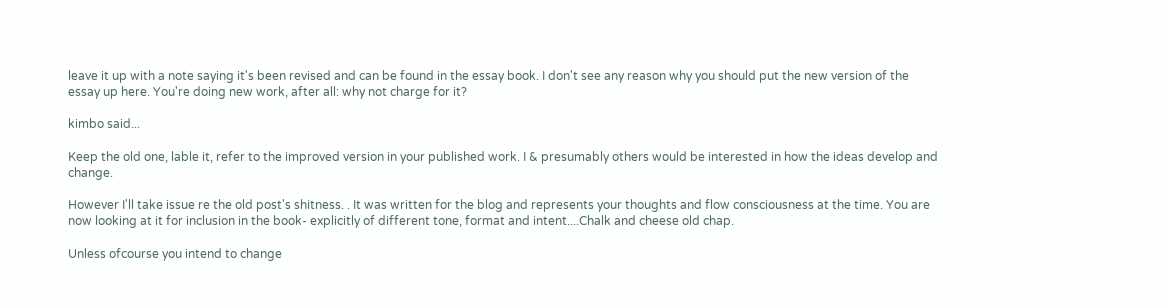leave it up with a note saying it's been revised and can be found in the essay book. I don't see any reason why you should put the new version of the essay up here. You're doing new work, after all: why not charge for it?

kimbo said...

Keep the old one, lable it, refer to the improved version in your published work. I & presumably others would be interested in how the ideas develop and change.

However I'll take issue re the old post's shitness. . It was written for the blog and represents your thoughts and flow consciousness at the time. You are now looking at it for inclusion in the book- explicitly of different tone, format and intent....Chalk and cheese old chap.

Unless ofcourse you intend to change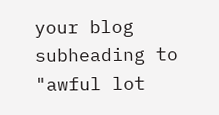your blog subheading to
"awful lot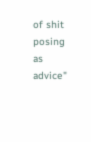of shit posing as advice"